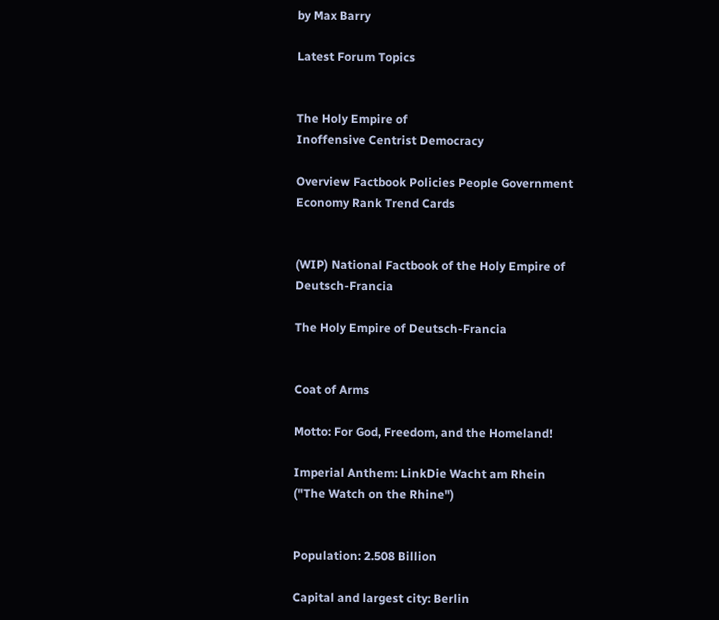by Max Barry

Latest Forum Topics


The Holy Empire of
Inoffensive Centrist Democracy

Overview Factbook Policies People Government Economy Rank Trend Cards


(WIP) National Factbook of the Holy Empire of Deutsch-Francia

The Holy Empire of Deutsch-Francia


Coat of Arms

Motto: For God, Freedom, and the Homeland!

Imperial Anthem: LinkDie Wacht am Rhein
("The Watch on the Rhine")


Population: 2.508 Billion

Capital and largest city: Berlin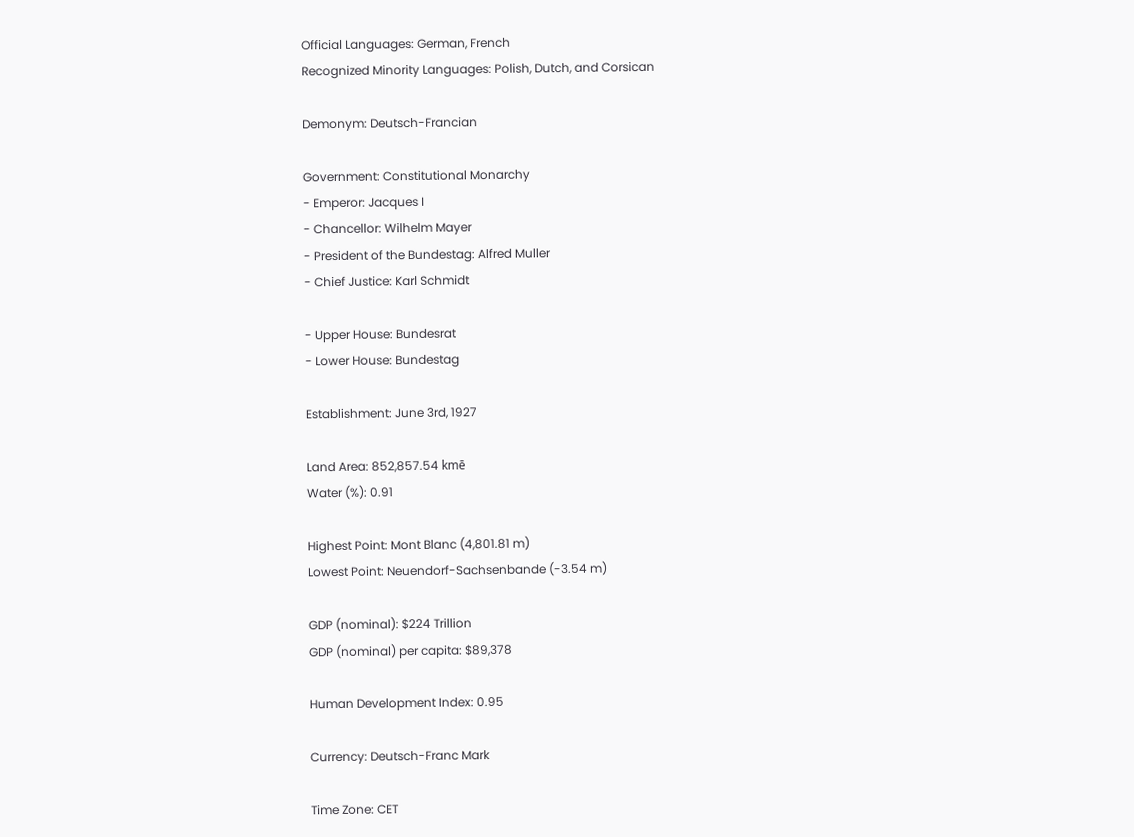Official Languages: German, French
Recognized Minority Languages: Polish, Dutch, and Corsican

Demonym: Deutsch-Francian

Government: Constitutional Monarchy
- Emperor: Jacques I
- Chancellor: Wilhelm Mayer
- President of the Bundestag: Alfred Muller
- Chief Justice: Karl Schmidt

- Upper House: Bundesrat
- Lower House: Bundestag

Establishment: June 3rd, 1927

Land Area: 852,857.54 kmē
Water (%): 0.91

Highest Point: Mont Blanc (4,801.81 m)
Lowest Point: Neuendorf-Sachsenbande (-3.54 m)

GDP (nominal): $224 Trillion
GDP (nominal) per capita: $89,378

Human Development Index: 0.95

Currency: Deutsch-Franc Mark

Time Zone: CET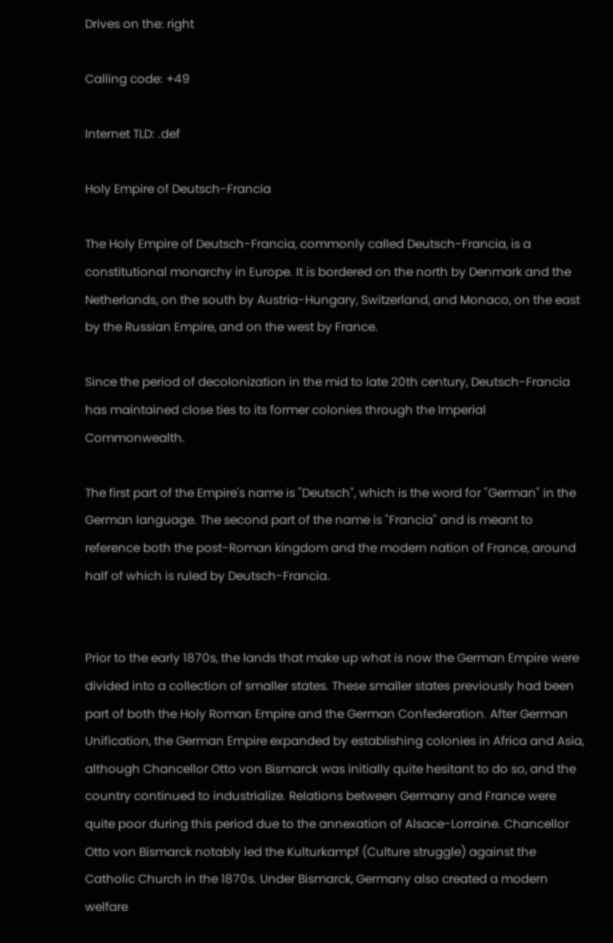Drives on the: right

Calling code: +49

Internet TLD: .def

Holy Empire of Deutsch-Francia

The Holy Empire of Deutsch-Francia, commonly called Deutsch-Francia, is a constitutional monarchy in Europe. It is bordered on the north by Denmark and the Netherlands, on the south by Austria-Hungary, Switzerland, and Monaco, on the east by the Russian Empire, and on the west by France.

Since the period of decolonization in the mid to late 20th century, Deutsch-Francia has maintained close ties to its former colonies through the Imperial Commonwealth.

The first part of the Empire's name is "Deutsch", which is the word for "German" in the German language. The second part of the name is "Francia" and is meant to reference both the post-Roman kingdom and the modern nation of France, around half of which is ruled by Deutsch-Francia.


Prior to the early 1870s, the lands that make up what is now the German Empire were divided into a collection of smaller states. These smaller states previously had been part of both the Holy Roman Empire and the German Confederation. After German Unification, the German Empire expanded by establishing colonies in Africa and Asia, although Chancellor Otto von Bismarck was initially quite hesitant to do so, and the country continued to industrialize. Relations between Germany and France were quite poor during this period due to the annexation of Alsace-Lorraine. Chancellor Otto von Bismarck notably led the Kulturkampf (Culture struggle) against the Catholic Church in the 1870s. Under Bismarck, Germany also created a modern welfare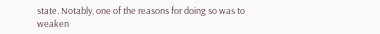state. Notably, one of the reasons for doing so was to weaken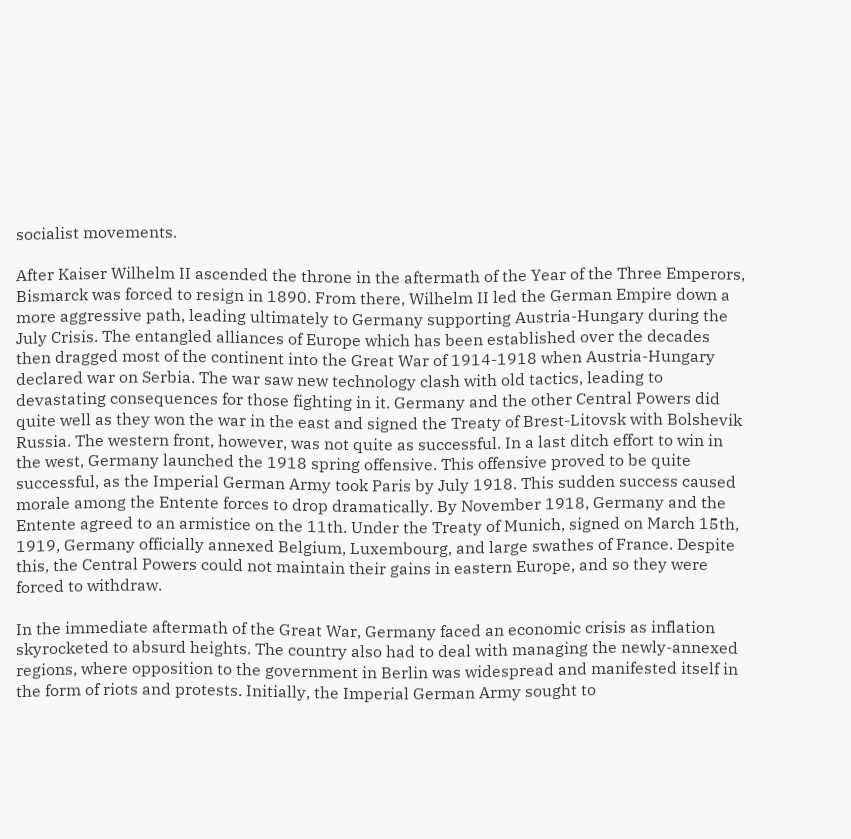socialist movements.

After Kaiser Wilhelm II ascended the throne in the aftermath of the Year of the Three Emperors, Bismarck was forced to resign in 1890. From there, Wilhelm II led the German Empire down a more aggressive path, leading ultimately to Germany supporting Austria-Hungary during the July Crisis. The entangled alliances of Europe which has been established over the decades then dragged most of the continent into the Great War of 1914-1918 when Austria-Hungary declared war on Serbia. The war saw new technology clash with old tactics, leading to devastating consequences for those fighting in it. Germany and the other Central Powers did quite well as they won the war in the east and signed the Treaty of Brest-Litovsk with Bolshevik Russia. The western front, however, was not quite as successful. In a last ditch effort to win in the west, Germany launched the 1918 spring offensive. This offensive proved to be quite successful, as the Imperial German Army took Paris by July 1918. This sudden success caused morale among the Entente forces to drop dramatically. By November 1918, Germany and the Entente agreed to an armistice on the 11th. Under the Treaty of Munich, signed on March 15th, 1919, Germany officially annexed Belgium, Luxembourg, and large swathes of France. Despite this, the Central Powers could not maintain their gains in eastern Europe, and so they were forced to withdraw.

In the immediate aftermath of the Great War, Germany faced an economic crisis as inflation skyrocketed to absurd heights. The country also had to deal with managing the newly-annexed regions, where opposition to the government in Berlin was widespread and manifested itself in the form of riots and protests. Initially, the Imperial German Army sought to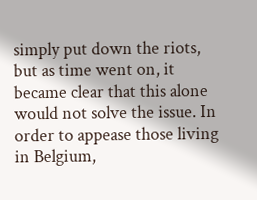simply put down the riots, but as time went on, it became clear that this alone would not solve the issue. In order to appease those living in Belgium,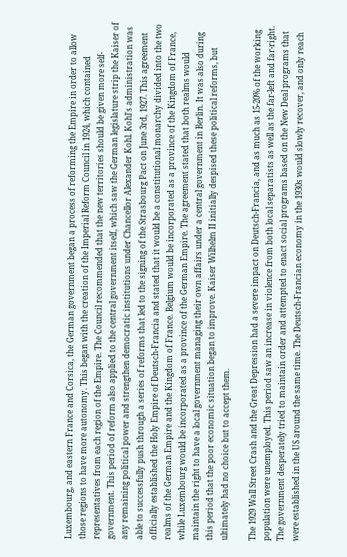Luxembourg, and eastern France and Corsica, the German government began a process of reforming the Empire in order to allow those regions to have more autonomy. This began with the creation of the Imperial Reform Council in 1924, which contained representatives from each region of the Empire. The Council recommended that the new territories should be given more self-government. This period of reform also applied to the central government itself, which saw the German legislature strip the Kaiser of any remaining political power and strengthen democratic institutions under Chancellor Alexander Kohl. Kohl's administration was able to successfully push through a series of reforms that led to the signing of the Strasbourg Pact on June 3rd, 1927. This agreement officially established the Holy Empire of Deutsch-Francia and stated that it would be a constitutional monarchy divided into the two realms of the German Empire and the Kingdom of France. Belgium would be incorporated as a province of the Kingdom of France, while Luxembourg would be incorporated as a province of the German Empire. The agreement stated that both realms would maintain the right to have a local government managing their own affairs under a central government in Berlin. It was also during this period that the poor economic situation began to improve. Kaiser Wilhelm II initially despised these political reforms, but ultimately had no choice but to accept them.

The 1929 Wall Street Crash and the Great Depression had a severe impact on Deutsch-Francia, and as much as 15-20% of the working population were unemployed. This period saw an increase in violence from both local separatists as well as the far-left and far-right. The government desperately tried to maintain order and attempted to enact social programs based on the New Deal programs that were established in the US around the same time. The Deutsch-Francian economy in the 1930s would slowly recover, and only reach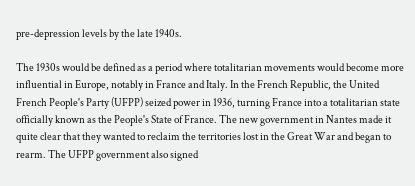pre-depression levels by the late 1940s.

The 1930s would be defined as a period where totalitarian movements would become more influential in Europe, notably in France and Italy. In the French Republic, the United French People's Party (UFPP) seized power in 1936, turning France into a totalitarian state officially known as the People's State of France. The new government in Nantes made it quite clear that they wanted to reclaim the territories lost in the Great War and began to rearm. The UFPP government also signed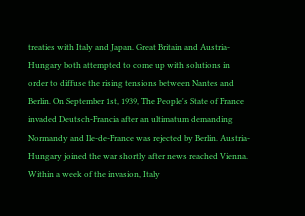treaties with Italy and Japan. Great Britain and Austria-Hungary both attempted to come up with solutions in order to diffuse the rising tensions between Nantes and Berlin. On September 1st, 1939, The People's State of France invaded Deutsch-Francia after an ultimatum demanding Normandy and Ile-de-France was rejected by Berlin. Austria-Hungary joined the war shortly after news reached Vienna. Within a week of the invasion, Italy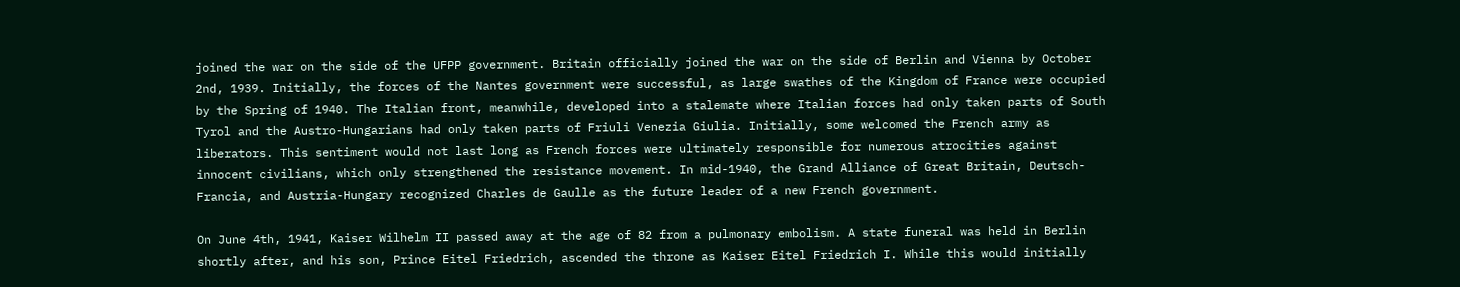joined the war on the side of the UFPP government. Britain officially joined the war on the side of Berlin and Vienna by October 2nd, 1939. Initially, the forces of the Nantes government were successful, as large swathes of the Kingdom of France were occupied by the Spring of 1940. The Italian front, meanwhile, developed into a stalemate where Italian forces had only taken parts of South Tyrol and the Austro-Hungarians had only taken parts of Friuli Venezia Giulia. Initially, some welcomed the French army as liberators. This sentiment would not last long as French forces were ultimately responsible for numerous atrocities against innocent civilians, which only strengthened the resistance movement. In mid-1940, the Grand Alliance of Great Britain, Deutsch-Francia, and Austria-Hungary recognized Charles de Gaulle as the future leader of a new French government.

On June 4th, 1941, Kaiser Wilhelm II passed away at the age of 82 from a pulmonary embolism. A state funeral was held in Berlin shortly after, and his son, Prince Eitel Friedrich, ascended the throne as Kaiser Eitel Friedrich I. While this would initially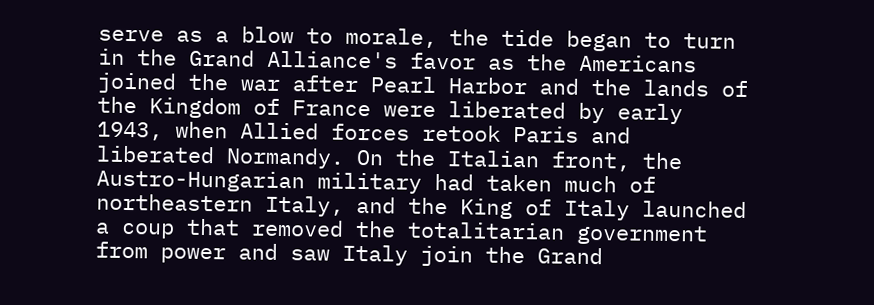serve as a blow to morale, the tide began to turn in the Grand Alliance's favor as the Americans joined the war after Pearl Harbor and the lands of the Kingdom of France were liberated by early 1943, when Allied forces retook Paris and liberated Normandy. On the Italian front, the Austro-Hungarian military had taken much of northeastern Italy, and the King of Italy launched a coup that removed the totalitarian government from power and saw Italy join the Grand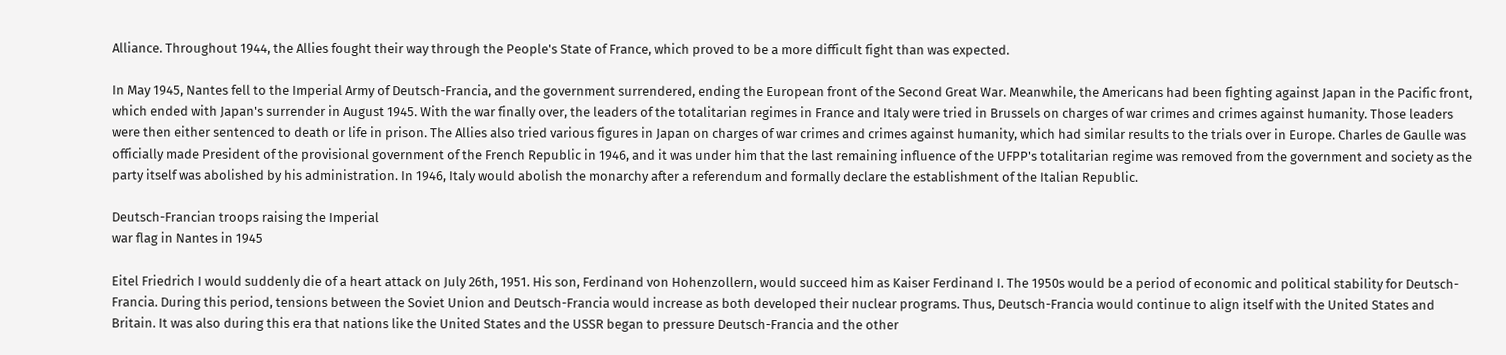Alliance. Throughout 1944, the Allies fought their way through the People's State of France, which proved to be a more difficult fight than was expected.

In May 1945, Nantes fell to the Imperial Army of Deutsch-Francia, and the government surrendered, ending the European front of the Second Great War. Meanwhile, the Americans had been fighting against Japan in the Pacific front, which ended with Japan's surrender in August 1945. With the war finally over, the leaders of the totalitarian regimes in France and Italy were tried in Brussels on charges of war crimes and crimes against humanity. Those leaders were then either sentenced to death or life in prison. The Allies also tried various figures in Japan on charges of war crimes and crimes against humanity, which had similar results to the trials over in Europe. Charles de Gaulle was officially made President of the provisional government of the French Republic in 1946, and it was under him that the last remaining influence of the UFPP's totalitarian regime was removed from the government and society as the party itself was abolished by his administration. In 1946, Italy would abolish the monarchy after a referendum and formally declare the establishment of the Italian Republic.

Deutsch-Francian troops raising the Imperial
war flag in Nantes in 1945

Eitel Friedrich I would suddenly die of a heart attack on July 26th, 1951. His son, Ferdinand von Hohenzollern, would succeed him as Kaiser Ferdinand I. The 1950s would be a period of economic and political stability for Deutsch-Francia. During this period, tensions between the Soviet Union and Deutsch-Francia would increase as both developed their nuclear programs. Thus, Deutsch-Francia would continue to align itself with the United States and Britain. It was also during this era that nations like the United States and the USSR began to pressure Deutsch-Francia and the other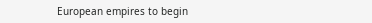European empires to begin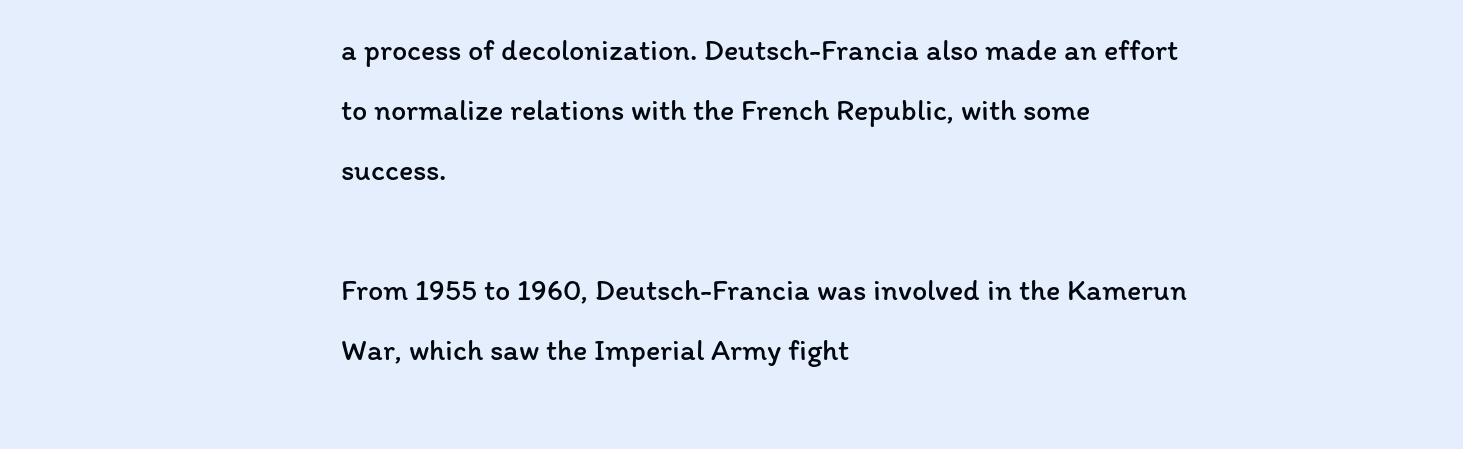a process of decolonization. Deutsch-Francia also made an effort to normalize relations with the French Republic, with some success.

From 1955 to 1960, Deutsch-Francia was involved in the Kamerun War, which saw the Imperial Army fight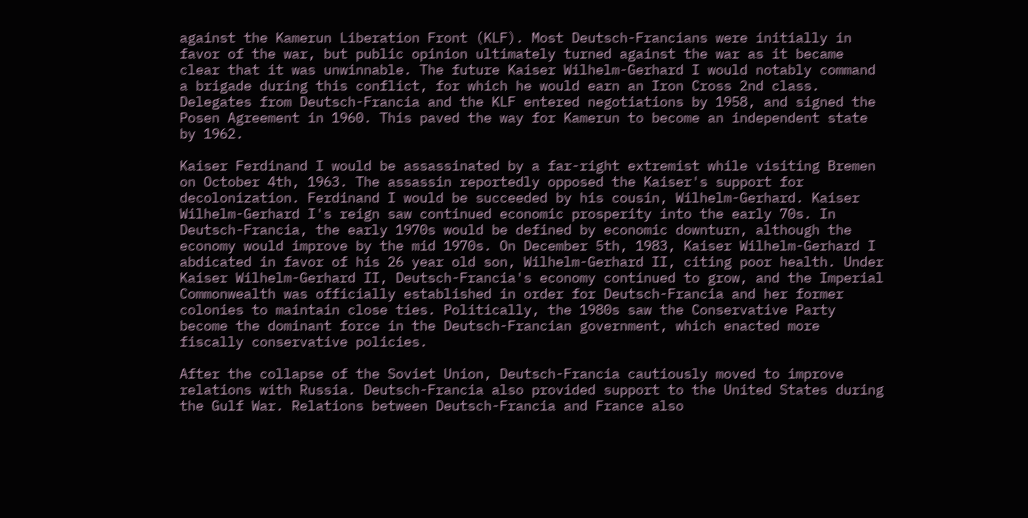against the Kamerun Liberation Front (KLF). Most Deutsch-Francians were initially in favor of the war, but public opinion ultimately turned against the war as it became clear that it was unwinnable. The future Kaiser Wilhelm-Gerhard I would notably command a brigade during this conflict, for which he would earn an Iron Cross 2nd class. Delegates from Deutsch-Francia and the KLF entered negotiations by 1958, and signed the Posen Agreement in 1960. This paved the way for Kamerun to become an independent state by 1962.

Kaiser Ferdinand I would be assassinated by a far-right extremist while visiting Bremen on October 4th, 1963. The assassin reportedly opposed the Kaiser's support for decolonization. Ferdinand I would be succeeded by his cousin, Wilhelm-Gerhard. Kaiser Wilhelm-Gerhard I's reign saw continued economic prosperity into the early 70s. In Deutsch-Francia, the early 1970s would be defined by economic downturn, although the economy would improve by the mid 1970s. On December 5th, 1983, Kaiser Wilhelm-Gerhard I abdicated in favor of his 26 year old son, Wilhelm-Gerhard II, citing poor health. Under Kaiser Wilhelm-Gerhard II, Deutsch-Francia's economy continued to grow, and the Imperial Commonwealth was officially established in order for Deutsch-Francia and her former colonies to maintain close ties. Politically, the 1980s saw the Conservative Party become the dominant force in the Deutsch-Francian government, which enacted more fiscally conservative policies.

After the collapse of the Soviet Union, Deutsch-Francia cautiously moved to improve relations with Russia. Deutsch-Francia also provided support to the United States during the Gulf War. Relations between Deutsch-Francia and France also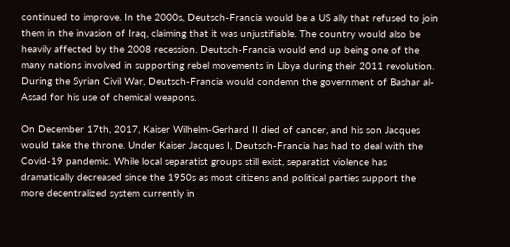continued to improve. In the 2000s, Deutsch-Francia would be a US ally that refused to join them in the invasion of Iraq, claiming that it was unjustifiable. The country would also be heavily affected by the 2008 recession. Deutsch-Francia would end up being one of the many nations involved in supporting rebel movements in Libya during their 2011 revolution. During the Syrian Civil War, Deutsch-Francia would condemn the government of Bashar al-Assad for his use of chemical weapons.

On December 17th, 2017, Kaiser Wilhelm-Gerhard II died of cancer, and his son Jacques would take the throne. Under Kaiser Jacques I, Deutsch-Francia has had to deal with the Covid-19 pandemic. While local separatist groups still exist, separatist violence has dramatically decreased since the 1950s as most citizens and political parties support the more decentralized system currently in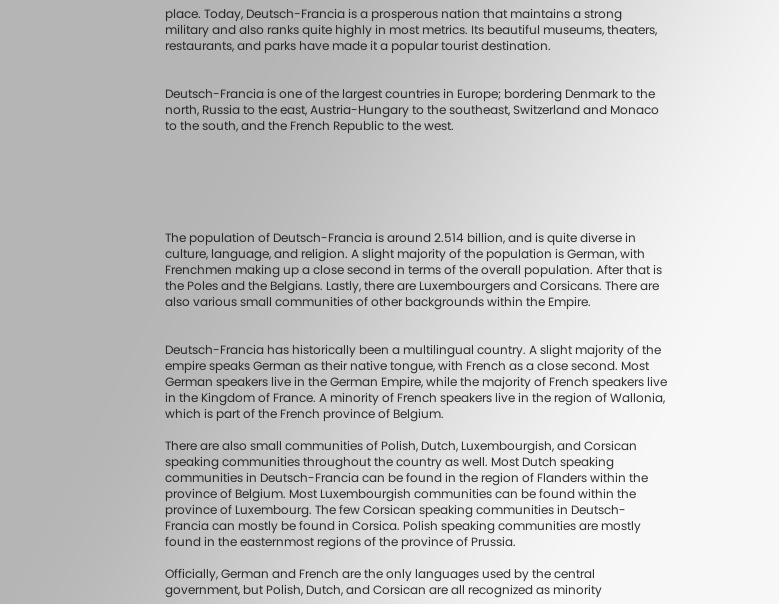place. Today, Deutsch-Francia is a prosperous nation that maintains a strong military and also ranks quite highly in most metrics. Its beautiful museums, theaters, restaurants, and parks have made it a popular tourist destination.


Deutsch-Francia is one of the largest countries in Europe; bordering Denmark to the north, Russia to the east, Austria-Hungary to the southeast, Switzerland and Monaco to the south, and the French Republic to the west.






The population of Deutsch-Francia is around 2.514 billion, and is quite diverse in culture, language, and religion. A slight majority of the population is German, with Frenchmen making up a close second in terms of the overall population. After that is the Poles and the Belgians. Lastly, there are Luxembourgers and Corsicans. There are also various small communities of other backgrounds within the Empire.


Deutsch-Francia has historically been a multilingual country. A slight majority of the empire speaks German as their native tongue, with French as a close second. Most German speakers live in the German Empire, while the majority of French speakers live in the Kingdom of France. A minority of French speakers live in the region of Wallonia, which is part of the French province of Belgium.

There are also small communities of Polish, Dutch, Luxembourgish, and Corsican speaking communities throughout the country as well. Most Dutch speaking communities in Deutsch-Francia can be found in the region of Flanders within the province of Belgium. Most Luxembourgish communities can be found within the province of Luxembourg. The few Corsican speaking communities in Deutsch-Francia can mostly be found in Corsica. Polish speaking communities are mostly found in the easternmost regions of the province of Prussia.

Officially, German and French are the only languages used by the central government, but Polish, Dutch, and Corsican are all recognized as minority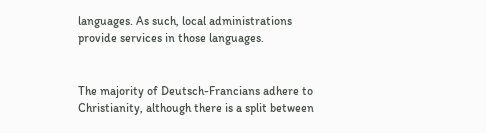languages. As such, local administrations provide services in those languages.


The majority of Deutsch-Francians adhere to Christianity, although there is a split between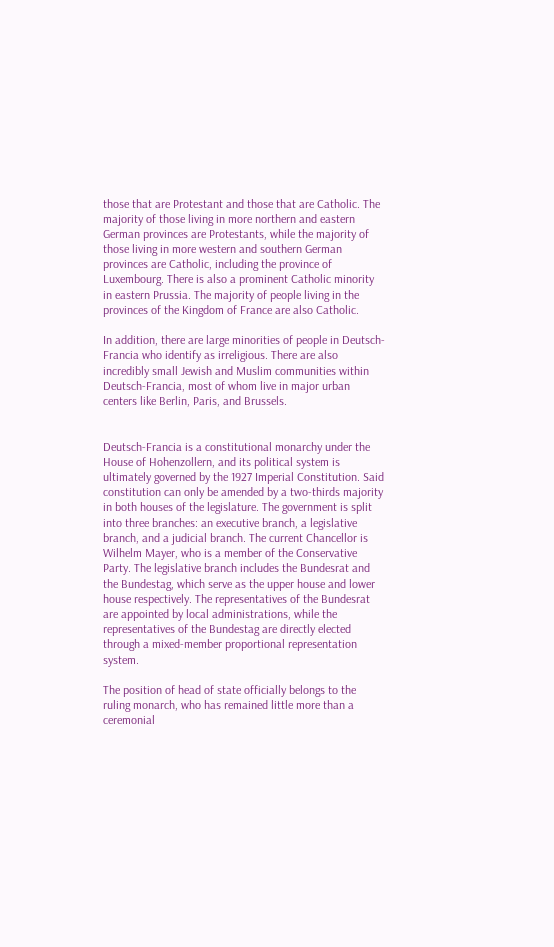those that are Protestant and those that are Catholic. The majority of those living in more northern and eastern German provinces are Protestants, while the majority of those living in more western and southern German provinces are Catholic, including the province of Luxembourg. There is also a prominent Catholic minority in eastern Prussia. The majority of people living in the provinces of the Kingdom of France are also Catholic.

In addition, there are large minorities of people in Deutsch-Francia who identify as irreligious. There are also incredibly small Jewish and Muslim communities within Deutsch-Francia, most of whom live in major urban centers like Berlin, Paris, and Brussels.


Deutsch-Francia is a constitutional monarchy under the House of Hohenzollern, and its political system is ultimately governed by the 1927 Imperial Constitution. Said constitution can only be amended by a two-thirds majority in both houses of the legislature. The government is split into three branches: an executive branch, a legislative branch, and a judicial branch. The current Chancellor is Wilhelm Mayer, who is a member of the Conservative Party. The legislative branch includes the Bundesrat and the Bundestag, which serve as the upper house and lower house respectively. The representatives of the Bundesrat are appointed by local administrations, while the representatives of the Bundestag are directly elected through a mixed-member proportional representation system.

The position of head of state officially belongs to the ruling monarch, who has remained little more than a ceremonial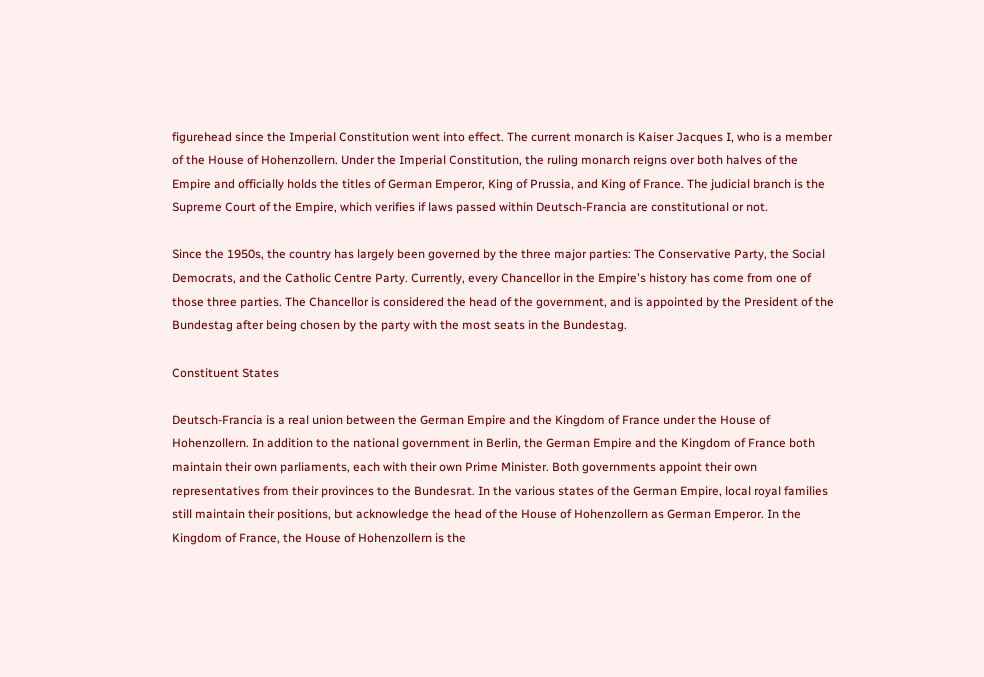figurehead since the Imperial Constitution went into effect. The current monarch is Kaiser Jacques I, who is a member of the House of Hohenzollern. Under the Imperial Constitution, the ruling monarch reigns over both halves of the Empire and officially holds the titles of German Emperor, King of Prussia, and King of France. The judicial branch is the Supreme Court of the Empire, which verifies if laws passed within Deutsch-Francia are constitutional or not.

Since the 1950s, the country has largely been governed by the three major parties: The Conservative Party, the Social Democrats, and the Catholic Centre Party. Currently, every Chancellor in the Empire's history has come from one of those three parties. The Chancellor is considered the head of the government, and is appointed by the President of the Bundestag after being chosen by the party with the most seats in the Bundestag.

Constituent States

Deutsch-Francia is a real union between the German Empire and the Kingdom of France under the House of Hohenzollern. In addition to the national government in Berlin, the German Empire and the Kingdom of France both maintain their own parliaments, each with their own Prime Minister. Both governments appoint their own representatives from their provinces to the Bundesrat. In the various states of the German Empire, local royal families still maintain their positions, but acknowledge the head of the House of Hohenzollern as German Emperor. In the Kingdom of France, the House of Hohenzollern is the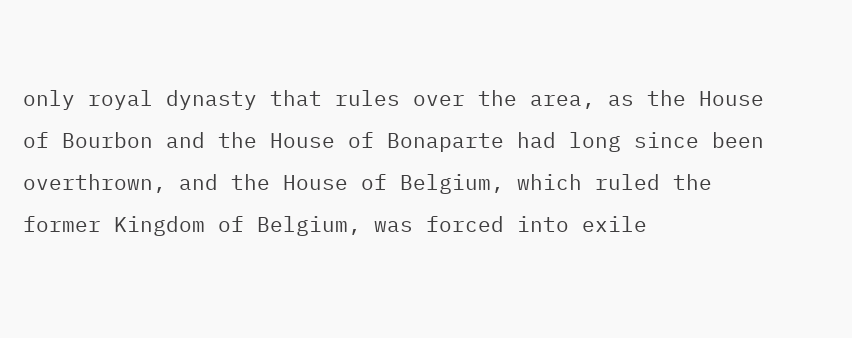only royal dynasty that rules over the area, as the House of Bourbon and the House of Bonaparte had long since been overthrown, and the House of Belgium, which ruled the former Kingdom of Belgium, was forced into exile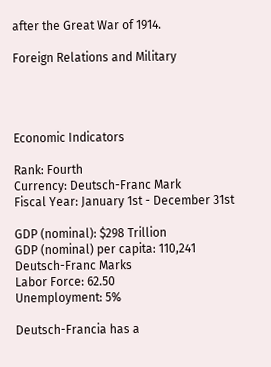after the Great War of 1914.

Foreign Relations and Military




Economic Indicators

Rank: Fourth
Currency: Deutsch-Franc Mark
Fiscal Year: January 1st - December 31st

GDP (nominal): $298 Trillion
GDP (nominal) per capita: 110,241 Deutsch-Franc Marks
Labor Force: 62.50
Unemployment: 5%

Deutsch-Francia has a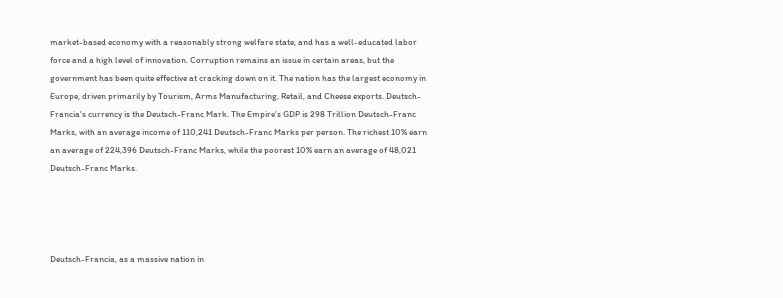market-based economy with a reasonably strong welfare state, and has a well-educated labor force and a high level of innovation. Corruption remains an issue in certain areas, but the government has been quite effective at cracking down on it. The nation has the largest economy in Europe, driven primarily by Tourism, Arms Manufacturing, Retail, and Cheese exports. Deutsch-Francia's currency is the Deutsch-Franc Mark. The Empire's GDP is 298 Trillion Deutsch-Franc Marks, with an average income of 110,241 Deutsch-Franc Marks per person. The richest 10% earn an average of 224,396 Deutsch-Franc Marks, while the poorest 10% earn an average of 48,021 Deutsch-Franc Marks.




Deutsch-Francia, as a massive nation in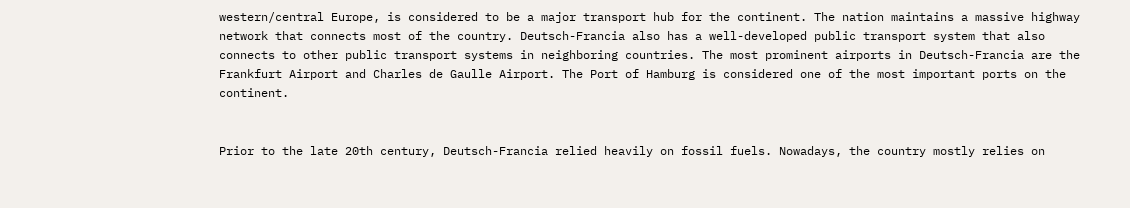western/central Europe, is considered to be a major transport hub for the continent. The nation maintains a massive highway network that connects most of the country. Deutsch-Francia also has a well-developed public transport system that also connects to other public transport systems in neighboring countries. The most prominent airports in Deutsch-Francia are the Frankfurt Airport and Charles de Gaulle Airport. The Port of Hamburg is considered one of the most important ports on the continent.


Prior to the late 20th century, Deutsch-Francia relied heavily on fossil fuels. Nowadays, the country mostly relies on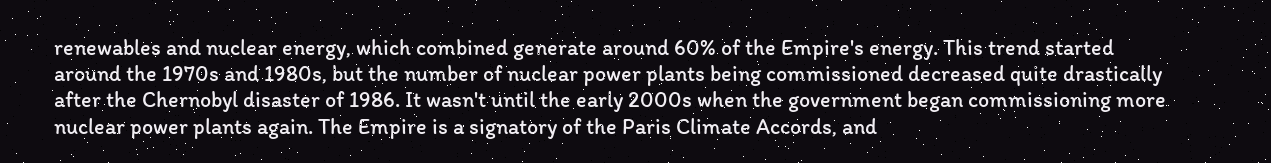renewables and nuclear energy, which combined generate around 60% of the Empire's energy. This trend started around the 1970s and 1980s, but the number of nuclear power plants being commissioned decreased quite drastically after the Chernobyl disaster of 1986. It wasn't until the early 2000s when the government began commissioning more nuclear power plants again. The Empire is a signatory of the Paris Climate Accords, and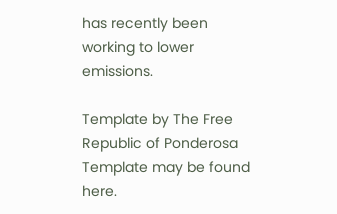has recently been working to lower emissions.

Template by The Free Republic of Ponderosa
Template may be found here.